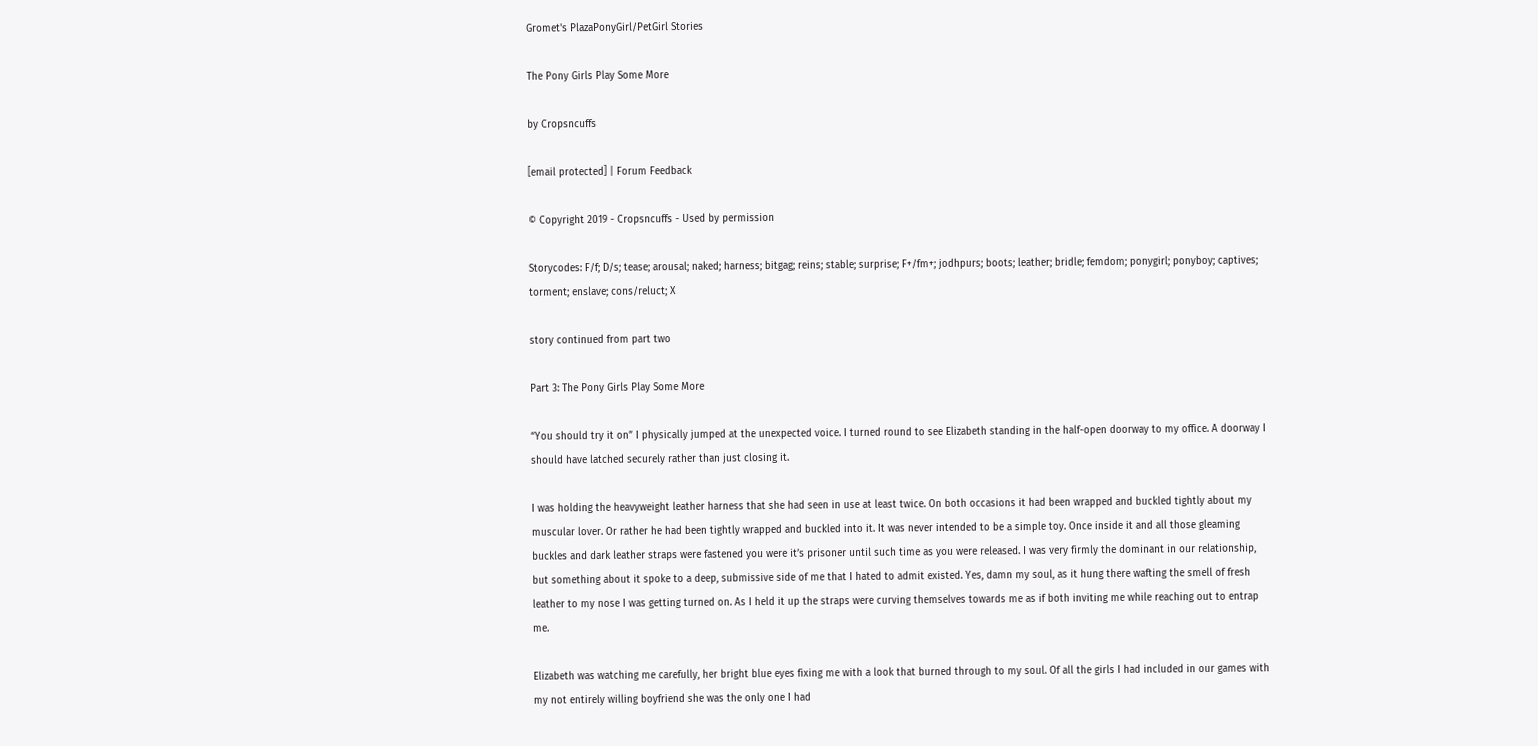Gromet's PlazaPonyGirl/PetGirl Stories

The Pony Girls Play Some More

by Cropsncuffs

[email protected] | Forum Feedback

© Copyright 2019 - Cropsncuffs - Used by permission

Storycodes: F/f; D/s; tease; arousal; naked; harness; bitgag; reins; stable; surprise; F+/fm+; jodhpurs; boots; leather; bridle; femdom; ponygirl; ponyboy; captives; torment; enslave; cons/reluct; X

story continued from part two

Part 3: The Pony Girls Play Some More

“You should try it on” I physically jumped at the unexpected voice. I turned round to see Elizabeth standing in the half-open doorway to my office. A doorway I should have latched securely rather than just closing it.

I was holding the heavyweight leather harness that she had seen in use at least twice. On both occasions it had been wrapped and buckled tightly about my muscular lover. Or rather he had been tightly wrapped and buckled into it. It was never intended to be a simple toy. Once inside it and all those gleaming buckles and dark leather straps were fastened you were it’s prisoner until such time as you were released. I was very firmly the dominant in our relationship, but something about it spoke to a deep, submissive side of me that I hated to admit existed. Yes, damn my soul, as it hung there wafting the smell of fresh leather to my nose I was getting turned on. As I held it up the straps were curving themselves towards me as if both inviting me while reaching out to entrap me.

Elizabeth was watching me carefully, her bright blue eyes fixing me with a look that burned through to my soul. Of all the girls I had included in our games with my not entirely willing boyfriend she was the only one I had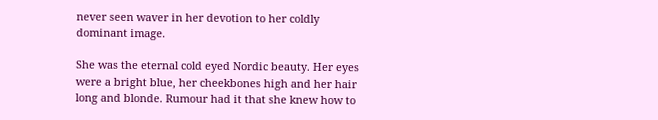never seen waver in her devotion to her coldly dominant image.

She was the eternal cold eyed Nordic beauty. Her eyes were a bright blue, her cheekbones high and her hair long and blonde. Rumour had it that she knew how to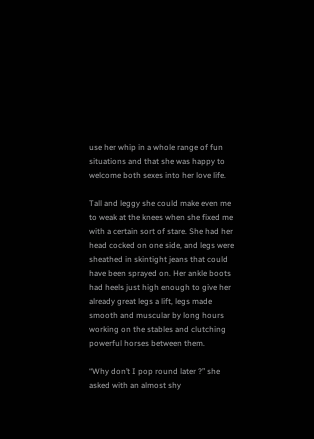use her whip in a whole range of fun situations and that she was happy to welcome both sexes into her love life.

Tall and leggy she could make even me to weak at the knees when she fixed me with a certain sort of stare. She had her head cocked on one side, and legs were sheathed in skintight jeans that could have been sprayed on. Her ankle boots had heels just high enough to give her already great legs a lift, legs made smooth and muscular by long hours working on the stables and clutching powerful horses between them.

“Why don’t I pop round later ?” she asked with an almost shy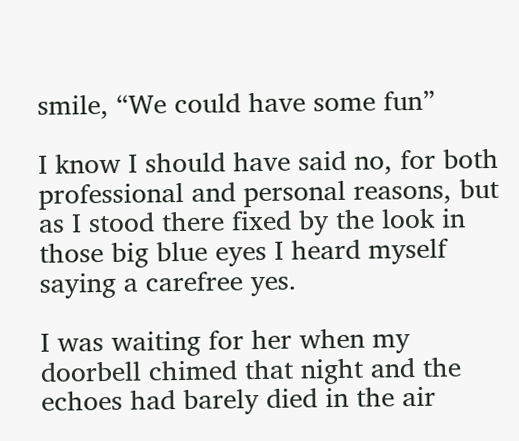smile, “We could have some fun”

I know I should have said no, for both professional and personal reasons, but as I stood there fixed by the look in those big blue eyes I heard myself saying a carefree yes.

I was waiting for her when my doorbell chimed that night and the echoes had barely died in the air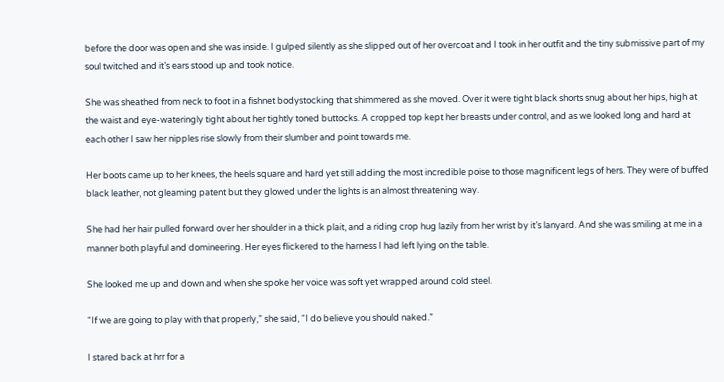before the door was open and she was inside. I gulped silently as she slipped out of her overcoat and I took in her outfit and the tiny submissive part of my soul twitched and it’s ears stood up and took notice.

She was sheathed from neck to foot in a fishnet bodystocking that shimmered as she moved. Over it were tight black shorts snug about her hips, high at the waist and eye-wateringly tight about her tightly toned buttocks. A cropped top kept her breasts under control, and as we looked long and hard at each other I saw her nipples rise slowly from their slumber and point towards me.

Her boots came up to her knees, the heels square and hard yet still adding the most incredible poise to those magnificent legs of hers. They were of buffed black leather, not gleaming patent but they glowed under the lights is an almost threatening way.

She had her hair pulled forward over her shoulder in a thick plait, and a riding crop hug lazily from her wrist by it’s lanyard. And she was smiling at me in a manner both playful and domineering. Her eyes flickered to the harness I had left lying on the table.

She looked me up and down and when she spoke her voice was soft yet wrapped around cold steel.

“If we are going to play with that properly,” she said, “I do believe you should naked.”

I stared back at hrr for a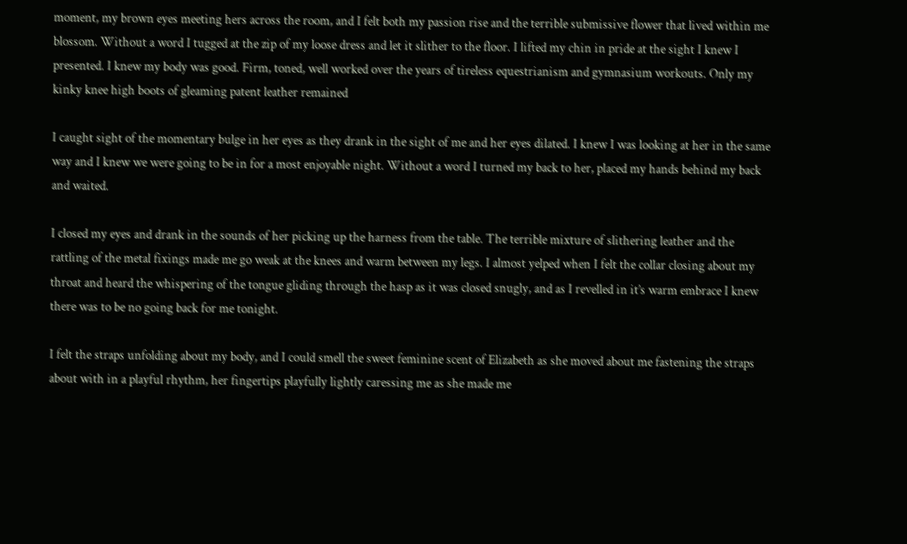moment, my brown eyes meeting hers across the room, and I felt both my passion rise and the terrible submissive flower that lived within me blossom. Without a word I tugged at the zip of my loose dress and let it slither to the floor. I lifted my chin in pride at the sight I knew I presented. I knew my body was good. Firm, toned, well worked over the years of tireless equestrianism and gymnasium workouts. Only my kinky knee high boots of gleaming patent leather remained

I caught sight of the momentary bulge in her eyes as they drank in the sight of me and her eyes dilated. I knew I was looking at her in the same way and I knew we were going to be in for a most enjoyable night. Without a word I turned my back to her, placed my hands behind my back and waited.

I closed my eyes and drank in the sounds of her picking up the harness from the table. The terrible mixture of slithering leather and the rattling of the metal fixings made me go weak at the knees and warm between my legs. I almost yelped when I felt the collar closing about my throat and heard the whispering of the tongue gliding through the hasp as it was closed snugly, and as I revelled in it’s warm embrace I knew there was to be no going back for me tonight.

I felt the straps unfolding about my body, and I could smell the sweet feminine scent of Elizabeth as she moved about me fastening the straps about with in a playful rhythm, her fingertips playfully lightly caressing me as she made me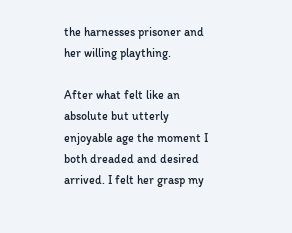the harnesses prisoner and her willing plaything.

After what felt like an absolute but utterly enjoyable age the moment I both dreaded and desired arrived. I felt her grasp my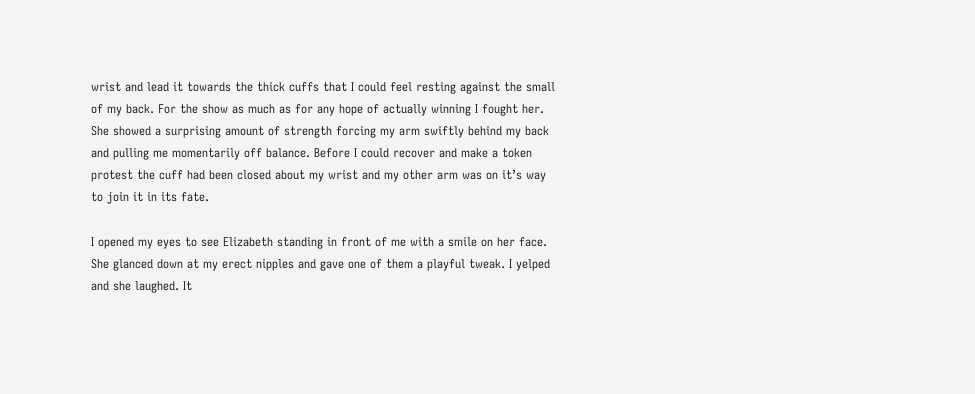wrist and lead it towards the thick cuffs that I could feel resting against the small of my back. For the show as much as for any hope of actually winning I fought her. She showed a surprising amount of strength forcing my arm swiftly behind my back and pulling me momentarily off balance. Before I could recover and make a token protest the cuff had been closed about my wrist and my other arm was on it’s way to join it in its fate.

I opened my eyes to see Elizabeth standing in front of me with a smile on her face. She glanced down at my erect nipples and gave one of them a playful tweak. I yelped and she laughed. It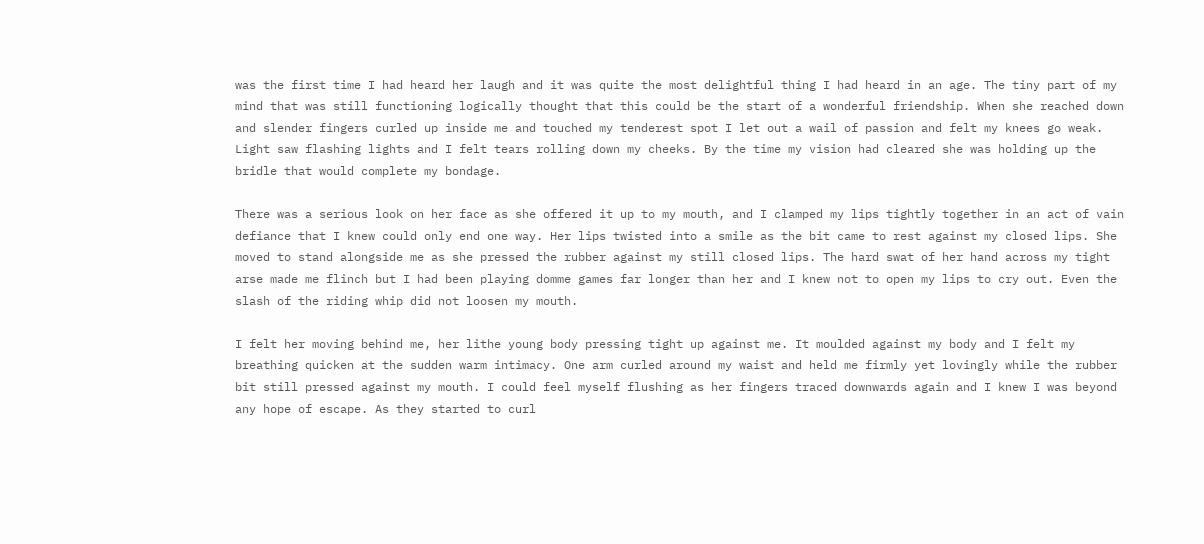was the first time I had heard her laugh and it was quite the most delightful thing I had heard in an age. The tiny part of my mind that was still functioning logically thought that this could be the start of a wonderful friendship. When she reached down and slender fingers curled up inside me and touched my tenderest spot I let out a wail of passion and felt my knees go weak. Light saw flashing lights and I felt tears rolling down my cheeks. By the time my vision had cleared she was holding up the bridle that would complete my bondage.

There was a serious look on her face as she offered it up to my mouth, and I clamped my lips tightly together in an act of vain defiance that I knew could only end one way. Her lips twisted into a smile as the bit came to rest against my closed lips. She moved to stand alongside me as she pressed the rubber against my still closed lips. The hard swat of her hand across my tight arse made me flinch but I had been playing domme games far longer than her and I knew not to open my lips to cry out. Even the slash of the riding whip did not loosen my mouth.

I felt her moving behind me, her lithe young body pressing tight up against me. It moulded against my body and I felt my breathing quicken at the sudden warm intimacy. One arm curled around my waist and held me firmly yet lovingly while the rubber bit still pressed against my mouth. I could feel myself flushing as her fingers traced downwards again and I knew I was beyond any hope of escape. As they started to curl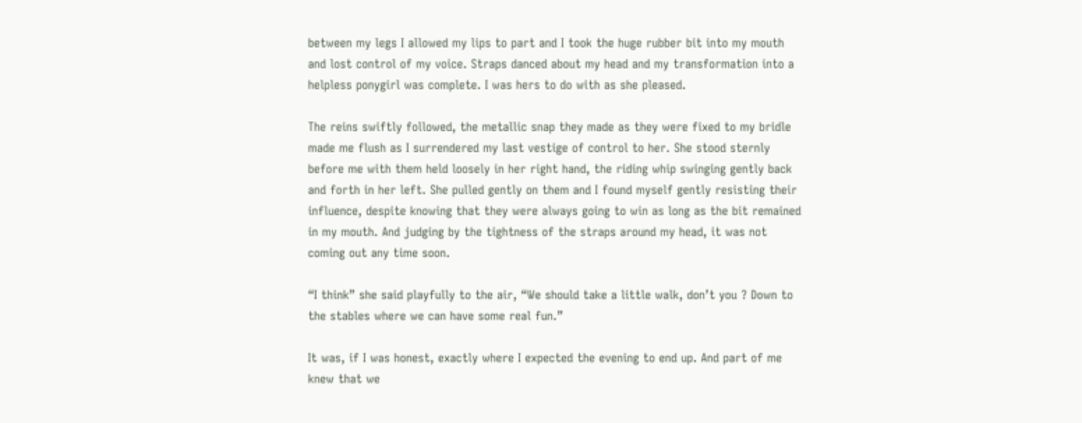between my legs I allowed my lips to part and I took the huge rubber bit into my mouth and lost control of my voice. Straps danced about my head and my transformation into a helpless ponygirl was complete. I was hers to do with as she pleased.

The reins swiftly followed, the metallic snap they made as they were fixed to my bridle made me flush as I surrendered my last vestige of control to her. She stood sternly before me with them held loosely in her right hand, the riding whip swinging gently back and forth in her left. She pulled gently on them and I found myself gently resisting their influence, despite knowing that they were always going to win as long as the bit remained in my mouth. And judging by the tightness of the straps around my head, it was not coming out any time soon.

“I think” she said playfully to the air, “We should take a little walk, don’t you ? Down to the stables where we can have some real fun.”

It was, if I was honest, exactly where I expected the evening to end up. And part of me knew that we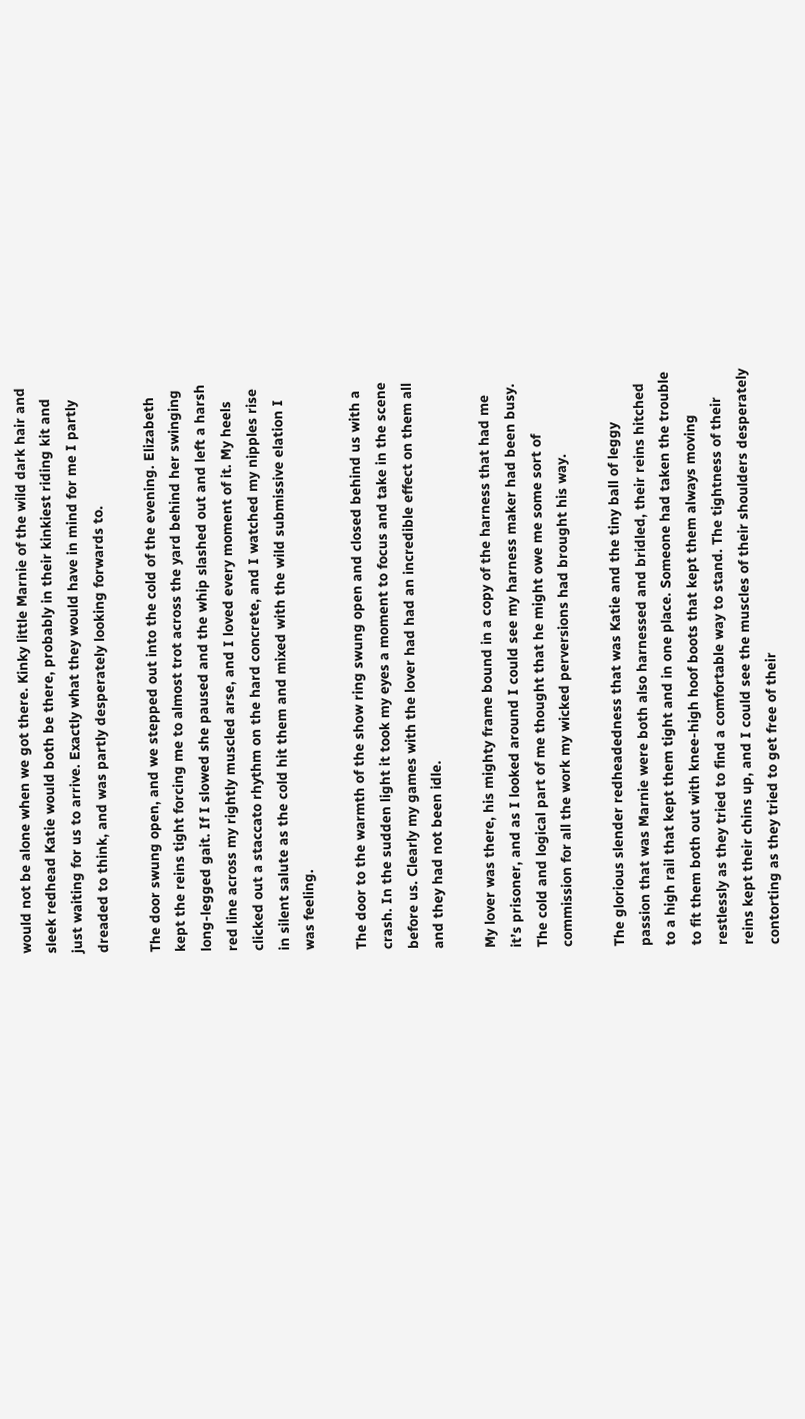would not be alone when we got there. Kinky little Marnie of the wild dark hair and sleek redhead Katie would both be there, probably in their kinkiest riding kit and just waiting for us to arrive. Exactly what they would have in mind for me I partly dreaded to think, and was partly desperately looking forwards to.

The door swung open, and we stepped out into the cold of the evening. Elizabeth kept the reins tight forcing me to almost trot across the yard behind her swinging long-legged gait. If I slowed she paused and the whip slashed out and left a harsh red line across my rightly muscled arse, and I loved every moment of it. My heels clicked out a staccato rhythm on the hard concrete, and I watched my nipples rise in silent salute as the cold hit them and mixed with the wild submissive elation I was feeling.

The door to the warmth of the show ring swung open and closed behind us with a crash. In the sudden light it took my eyes a moment to focus and take in the scene before us. Clearly my games with the lover had had an incredible effect on them all and they had not been idle.

My lover was there, his mighty frame bound in a copy of the harness that had me it’s prisoner, and as I looked around I could see my harness maker had been busy. The cold and logical part of me thought that he might owe me some sort of commission for all the work my wicked perversions had brought his way.

The glorious slender redheadedness that was Katie and the tiny ball of leggy passion that was Marnie were both also harnessed and bridled, their reins hitched to a high rail that kept them tight and in one place. Someone had taken the trouble to fit them both out with knee-high hoof boots that kept them always moving restlessly as they tried to find a comfortable way to stand. The tightness of their reins kept their chins up, and I could see the muscles of their shoulders desperately contorting as they tried to get free of their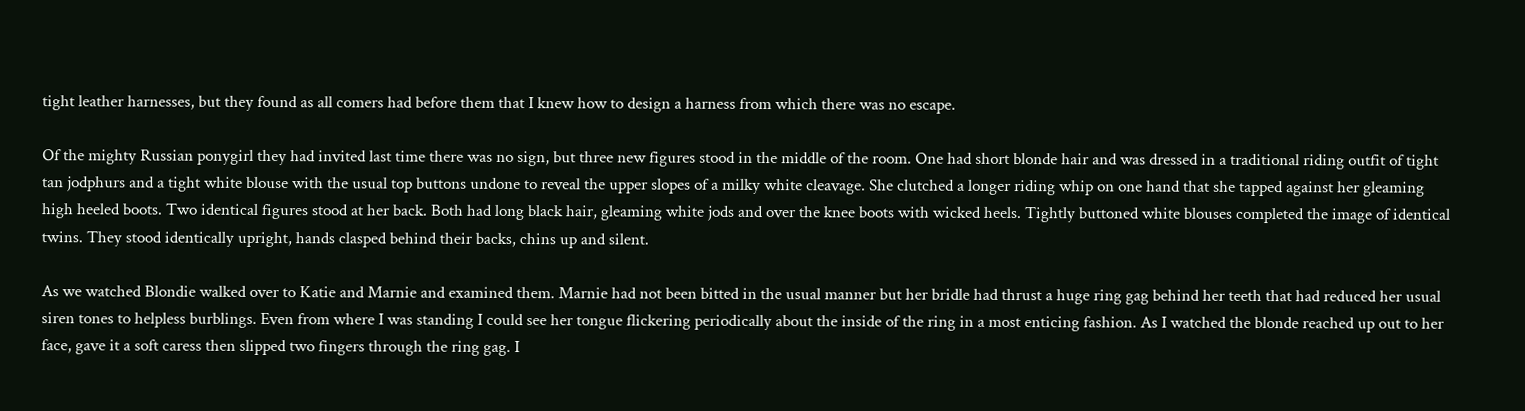tight leather harnesses, but they found as all comers had before them that I knew how to design a harness from which there was no escape.

Of the mighty Russian ponygirl they had invited last time there was no sign, but three new figures stood in the middle of the room. One had short blonde hair and was dressed in a traditional riding outfit of tight tan jodphurs and a tight white blouse with the usual top buttons undone to reveal the upper slopes of a milky white cleavage. She clutched a longer riding whip on one hand that she tapped against her gleaming high heeled boots. Two identical figures stood at her back. Both had long black hair, gleaming white jods and over the knee boots with wicked heels. Tightly buttoned white blouses completed the image of identical twins. They stood identically upright, hands clasped behind their backs, chins up and silent.

As we watched Blondie walked over to Katie and Marnie and examined them. Marnie had not been bitted in the usual manner but her bridle had thrust a huge ring gag behind her teeth that had reduced her usual siren tones to helpless burblings. Even from where I was standing I could see her tongue flickering periodically about the inside of the ring in a most enticing fashion. As I watched the blonde reached up out to her face, gave it a soft caress then slipped two fingers through the ring gag. I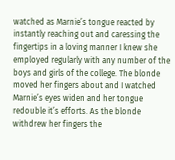watched as Marnie’s tongue reacted by instantly reaching out and caressing the fingertips in a loving manner I knew she employed regularly with any number of the boys and girls of the college. The blonde moved her fingers about and I watched Marnie’s eyes widen and her tongue redouble it’s efforts. As the blonde withdrew her fingers the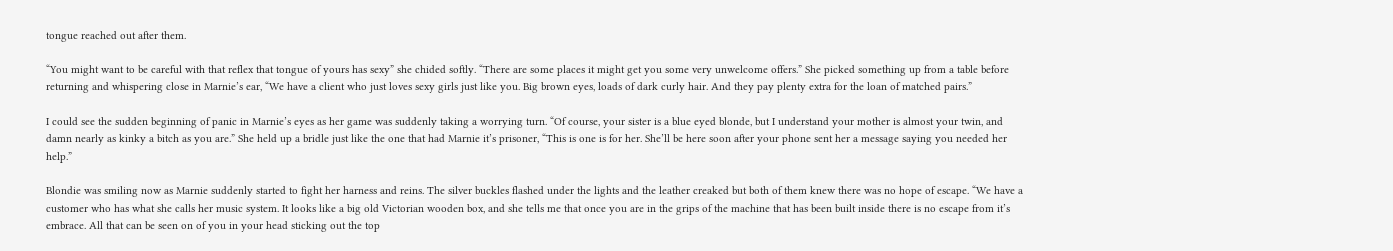tongue reached out after them.

“You might want to be careful with that reflex that tongue of yours has sexy” she chided softly. “There are some places it might get you some very unwelcome offers.” She picked something up from a table before returning and whispering close in Marnie’s ear, “We have a client who just loves sexy girls just like you. Big brown eyes, loads of dark curly hair. And they pay plenty extra for the loan of matched pairs.”

I could see the sudden beginning of panic in Marnie’s eyes as her game was suddenly taking a worrying turn. “Of course, your sister is a blue eyed blonde, but I understand your mother is almost your twin, and damn nearly as kinky a bitch as you are.” She held up a bridle just like the one that had Marnie it’s prisoner, “This is one is for her. She’ll be here soon after your phone sent her a message saying you needed her help.”

Blondie was smiling now as Marnie suddenly started to fight her harness and reins. The silver buckles flashed under the lights and the leather creaked but both of them knew there was no hope of escape. “We have a customer who has what she calls her music system. It looks like a big old Victorian wooden box, and she tells me that once you are in the grips of the machine that has been built inside there is no escape from it’s embrace. All that can be seen on of you in your head sticking out the top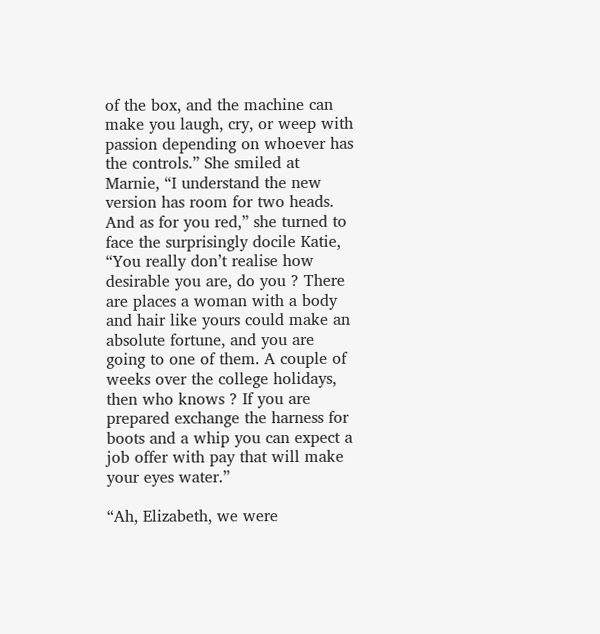of the box, and the machine can make you laugh, cry, or weep with passion depending on whoever has the controls.” She smiled at Marnie, “I understand the new version has room for two heads. And as for you red,” she turned to face the surprisingly docile Katie, “You really don’t realise how desirable you are, do you ? There are places a woman with a body and hair like yours could make an absolute fortune, and you are going to one of them. A couple of weeks over the college holidays, then who knows ? If you are prepared exchange the harness for boots and a whip you can expect a job offer with pay that will make your eyes water.”

“Ah, Elizabeth, we were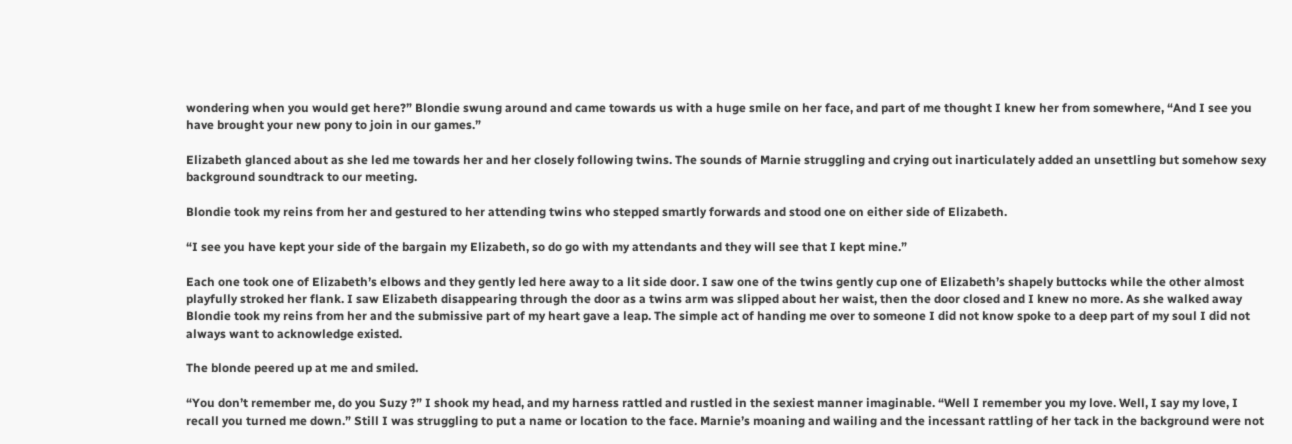wondering when you would get here?” Blondie swung around and came towards us with a huge smile on her face, and part of me thought I knew her from somewhere, “And I see you have brought your new pony to join in our games.”

Elizabeth glanced about as she led me towards her and her closely following twins. The sounds of Marnie struggling and crying out inarticulately added an unsettling but somehow sexy background soundtrack to our meeting.

Blondie took my reins from her and gestured to her attending twins who stepped smartly forwards and stood one on either side of Elizabeth.

“I see you have kept your side of the bargain my Elizabeth, so do go with my attendants and they will see that I kept mine.”

Each one took one of Elizabeth’s elbows and they gently led here away to a lit side door. I saw one of the twins gently cup one of Elizabeth’s shapely buttocks while the other almost playfully stroked her flank. I saw Elizabeth disappearing through the door as a twins arm was slipped about her waist, then the door closed and I knew no more. As she walked away Blondie took my reins from her and the submissive part of my heart gave a leap. The simple act of handing me over to someone I did not know spoke to a deep part of my soul I did not always want to acknowledge existed.

The blonde peered up at me and smiled.

“You don’t remember me, do you Suzy ?” I shook my head, and my harness rattled and rustled in the sexiest manner imaginable. “Well I remember you my love. Well, I say my love, I recall you turned me down.” Still I was struggling to put a name or location to the face. Marnie’s moaning and wailing and the incessant rattling of her tack in the background were not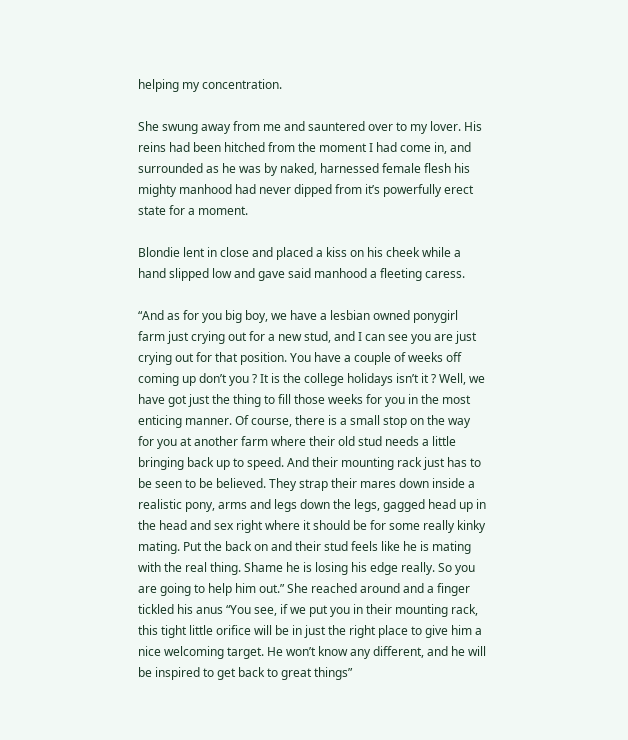helping my concentration.

She swung away from me and sauntered over to my lover. His reins had been hitched from the moment I had come in, and surrounded as he was by naked, harnessed female flesh his mighty manhood had never dipped from it’s powerfully erect state for a moment.

Blondie lent in close and placed a kiss on his cheek while a hand slipped low and gave said manhood a fleeting caress.

“And as for you big boy, we have a lesbian owned ponygirl farm just crying out for a new stud, and I can see you are just crying out for that position. You have a couple of weeks off coming up don’t you ? It is the college holidays isn’t it ? Well, we have got just the thing to fill those weeks for you in the most enticing manner. Of course, there is a small stop on the way for you at another farm where their old stud needs a little bringing back up to speed. And their mounting rack just has to be seen to be believed. They strap their mares down inside a realistic pony, arms and legs down the legs, gagged head up in the head and sex right where it should be for some really kinky mating. Put the back on and their stud feels like he is mating with the real thing. Shame he is losing his edge really. So you are going to help him out.” She reached around and a finger tickled his anus “You see, if we put you in their mounting rack, this tight little orifice will be in just the right place to give him a nice welcoming target. He won’t know any different, and he will be inspired to get back to great things”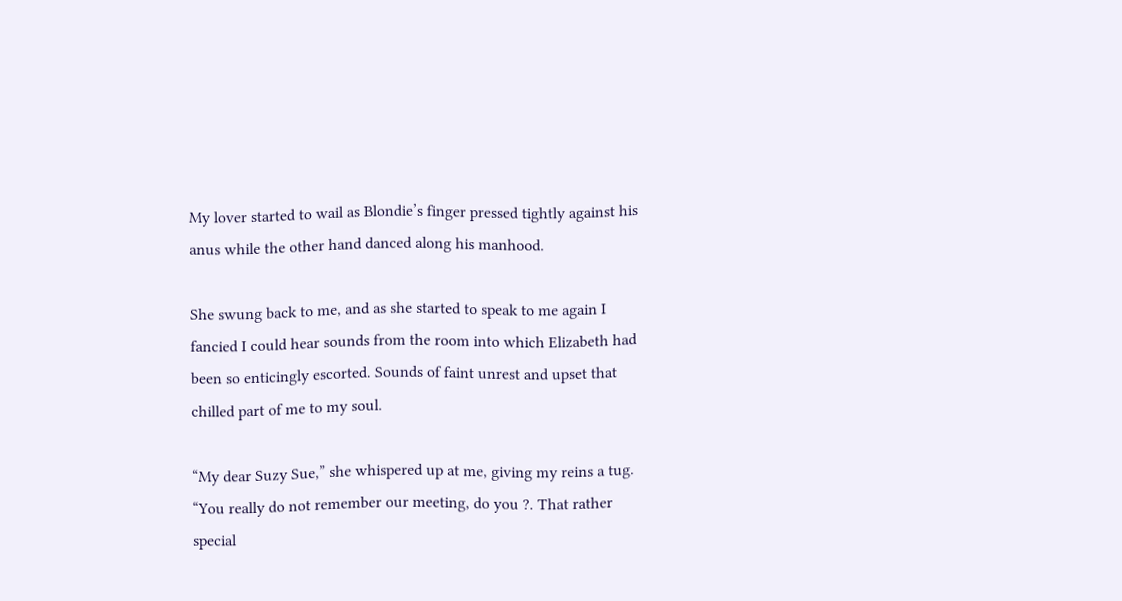My lover started to wail as Blondie’s finger pressed tightly against his anus while the other hand danced along his manhood.

She swung back to me, and as she started to speak to me again I fancied I could hear sounds from the room into which Elizabeth had been so enticingly escorted. Sounds of faint unrest and upset that chilled part of me to my soul.

“My dear Suzy Sue,” she whispered up at me, giving my reins a tug. “You really do not remember our meeting, do you ?. That rather special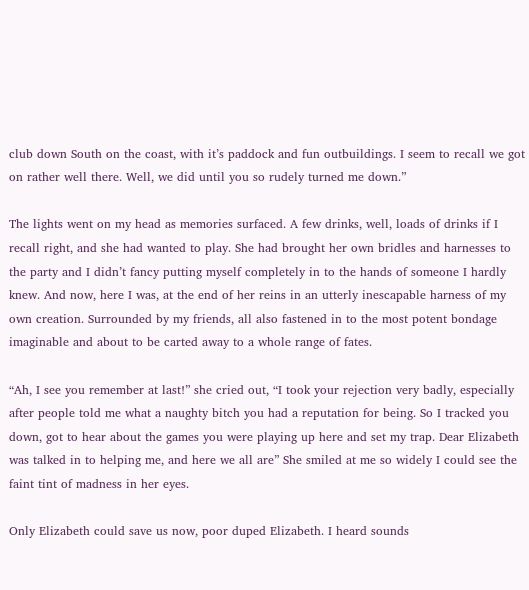club down South on the coast, with it’s paddock and fun outbuildings. I seem to recall we got on rather well there. Well, we did until you so rudely turned me down.”

The lights went on my head as memories surfaced. A few drinks, well, loads of drinks if I recall right, and she had wanted to play. She had brought her own bridles and harnesses to the party and I didn’t fancy putting myself completely in to the hands of someone I hardly knew. And now, here I was, at the end of her reins in an utterly inescapable harness of my own creation. Surrounded by my friends, all also fastened in to the most potent bondage imaginable and about to be carted away to a whole range of fates.

“Ah, I see you remember at last!” she cried out, “I took your rejection very badly, especially after people told me what a naughty bitch you had a reputation for being. So I tracked you down, got to hear about the games you were playing up here and set my trap. Dear Elizabeth was talked in to helping me, and here we all are” She smiled at me so widely I could see the faint tint of madness in her eyes.

Only Elizabeth could save us now, poor duped Elizabeth. I heard sounds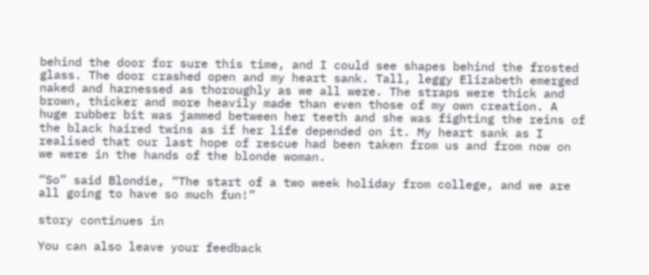behind the door for sure this time, and I could see shapes behind the frosted glass. The door crashed open and my heart sank. Tall, leggy Elizabeth emerged naked and harnessed as thoroughly as we all were. The straps were thick and brown, thicker and more heavily made than even those of my own creation. A huge rubber bit was jammed between her teeth and she was fighting the reins of the black haired twins as if her life depended on it. My heart sank as I realised that our last hope of rescue had been taken from us and from now on we were in the hands of the blonde woman.

“So” said Blondie, “The start of a two week holiday from college, and we are all going to have so much fun!”

story continues in

You can also leave your feedback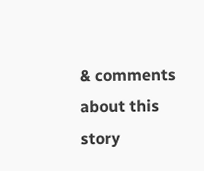& comments about this story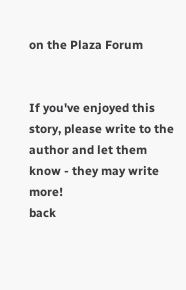on the Plaza Forum


If you've enjoyed this story, please write to the author and let them know - they may write more!
back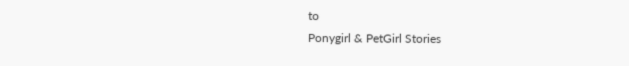to
Ponygirl & PetGirl Stories